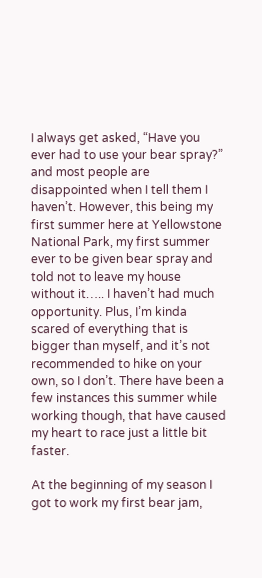I always get asked, “Have you ever had to use your bear spray?” and most people are disappointed when I tell them I haven’t. However, this being my first summer here at Yellowstone National Park, my first summer ever to be given bear spray and told not to leave my house without it….. I haven’t had much opportunity. Plus, I’m kinda scared of everything that is bigger than myself, and it’s not recommended to hike on your own, so I don’t. There have been a few instances this summer while working though, that have caused my heart to race just a little bit faster.

At the beginning of my season I got to work my first bear jam,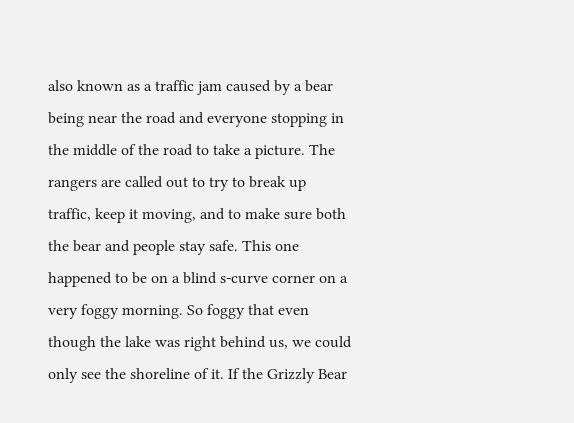also known as a traffic jam caused by a bear being near the road and everyone stopping in the middle of the road to take a picture. The rangers are called out to try to break up traffic, keep it moving, and to make sure both the bear and people stay safe. This one happened to be on a blind s-curve corner on a very foggy morning. So foggy that even though the lake was right behind us, we could only see the shoreline of it. If the Grizzly Bear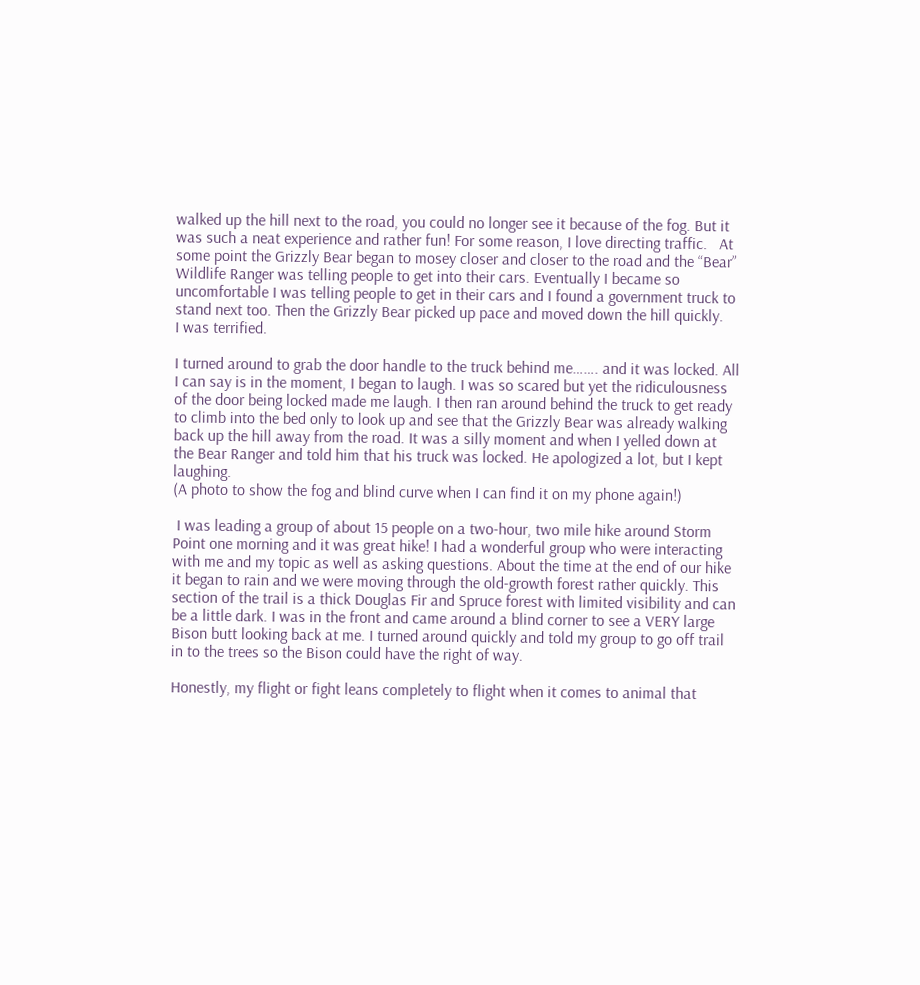walked up the hill next to the road, you could no longer see it because of the fog. But it was such a neat experience and rather fun! For some reason, I love directing traffic.   At some point the Grizzly Bear began to mosey closer and closer to the road and the “Bear” Wildlife Ranger was telling people to get into their cars. Eventually I became so uncomfortable I was telling people to get in their cars and I found a government truck to stand next too. Then the Grizzly Bear picked up pace and moved down the hill quickly.
I was terrified.

I turned around to grab the door handle to the truck behind me……. and it was locked. All I can say is in the moment, I began to laugh. I was so scared but yet the ridiculousness of the door being locked made me laugh. I then ran around behind the truck to get ready to climb into the bed only to look up and see that the Grizzly Bear was already walking back up the hill away from the road. It was a silly moment and when I yelled down at the Bear Ranger and told him that his truck was locked. He apologized a lot, but I kept laughing.
(A photo to show the fog and blind curve when I can find it on my phone again!)

 I was leading a group of about 15 people on a two-hour, two mile hike around Storm Point one morning and it was great hike! I had a wonderful group who were interacting with me and my topic as well as asking questions. About the time at the end of our hike it began to rain and we were moving through the old-growth forest rather quickly. This section of the trail is a thick Douglas Fir and Spruce forest with limited visibility and can be a little dark. I was in the front and came around a blind corner to see a VERY large Bison butt looking back at me. I turned around quickly and told my group to go off trail in to the trees so the Bison could have the right of way.

Honestly, my flight or fight leans completely to flight when it comes to animal that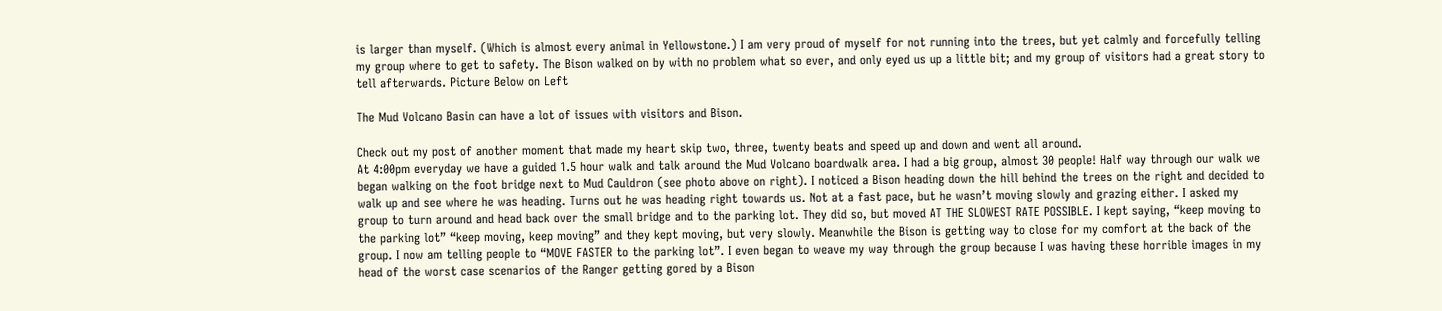is larger than myself. (Which is almost every animal in Yellowstone.) I am very proud of myself for not running into the trees, but yet calmly and forcefully telling my group where to get to safety. The Bison walked on by with no problem what so ever, and only eyed us up a little bit; and my group of visitors had a great story to tell afterwards. Picture Below on Left

The Mud Volcano Basin can have a lot of issues with visitors and Bison.

Check out my post of another moment that made my heart skip two, three, twenty beats and speed up and down and went all around.
At 4:00pm everyday we have a guided 1.5 hour walk and talk around the Mud Volcano boardwalk area. I had a big group, almost 30 people! Half way through our walk we began walking on the foot bridge next to Mud Cauldron (see photo above on right). I noticed a Bison heading down the hill behind the trees on the right and decided to walk up and see where he was heading. Turns out he was heading right towards us. Not at a fast pace, but he wasn’t moving slowly and grazing either. I asked my group to turn around and head back over the small bridge and to the parking lot. They did so, but moved AT THE SLOWEST RATE POSSIBLE. I kept saying, “keep moving to the parking lot” “keep moving, keep moving” and they kept moving, but very slowly. Meanwhile the Bison is getting way to close for my comfort at the back of the group. I now am telling people to “MOVE FASTER to the parking lot”. I even began to weave my way through the group because I was having these horrible images in my head of the worst case scenarios of the Ranger getting gored by a Bison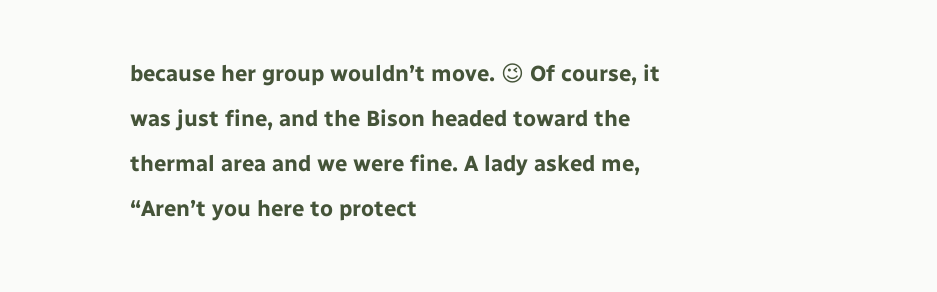because her group wouldn’t move. 😉 Of course, it was just fine, and the Bison headed toward the thermal area and we were fine. A lady asked me, “Aren’t you here to protect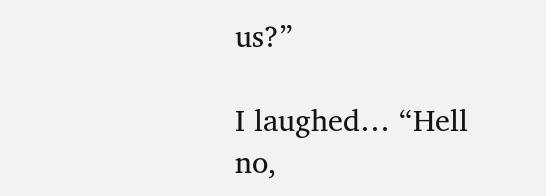us?”

I laughed… “Hell no,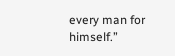every man for himself.”